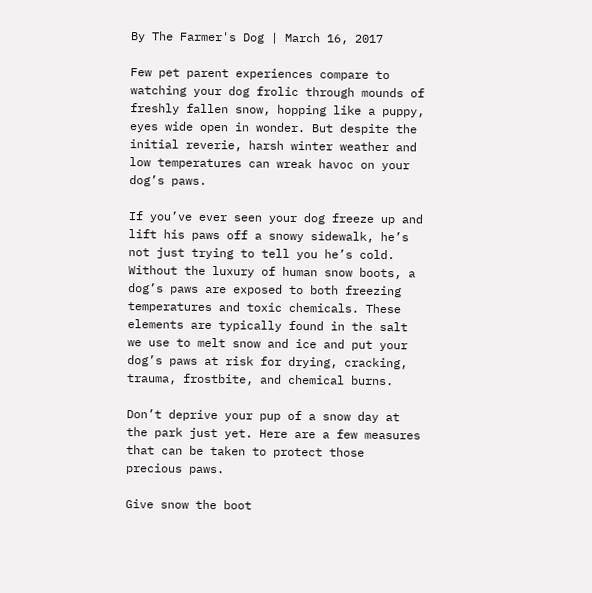By The Farmer's Dog | March 16, 2017

Few pet parent experiences compare to watching your dog frolic through mounds of freshly fallen snow, hopping like a puppy, eyes wide open in wonder. But despite the initial reverie, harsh winter weather and low temperatures can wreak havoc on your dog’s paws.

If you’ve ever seen your dog freeze up and lift his paws off a snowy sidewalk, he’s not just trying to tell you he’s cold. Without the luxury of human snow boots, a dog’s paws are exposed to both freezing temperatures and toxic chemicals. These elements are typically found in the salt we use to melt snow and ice and put your dog’s paws at risk for drying, cracking, trauma, frostbite, and chemical burns.

Don’t deprive your pup of a snow day at the park just yet. Here are a few measures that can be taken to protect those precious paws.

Give snow the boot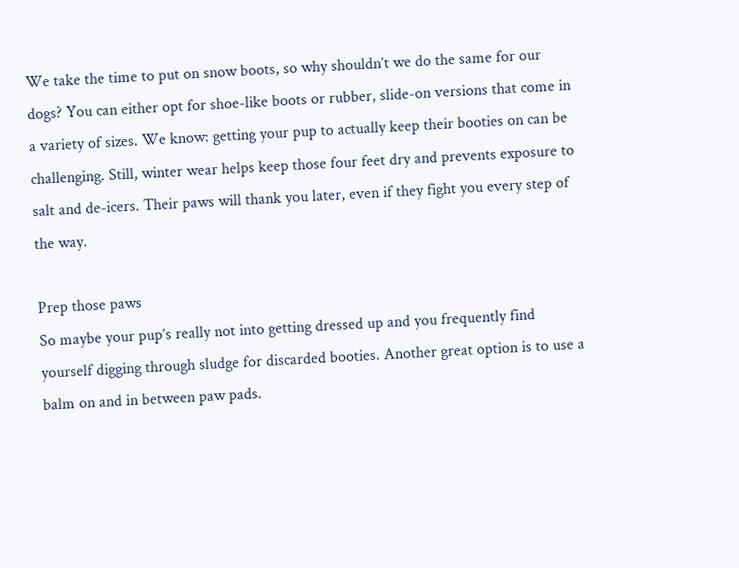We take the time to put on snow boots, so why shouldn’t we do the same for our dogs? You can either opt for shoe-like boots or rubber, slide-on versions that come in a variety of sizes. We know: getting your pup to actually keep their booties on can be challenging. Still, winter wear helps keep those four feet dry and prevents exposure to salt and de-icers. Their paws will thank you later, even if they fight you every step of the way.

Prep those paws
So maybe your pup’s really not into getting dressed up and you frequently find yourself digging through sludge for discarded booties. Another great option is to use a balm on and in between paw pads.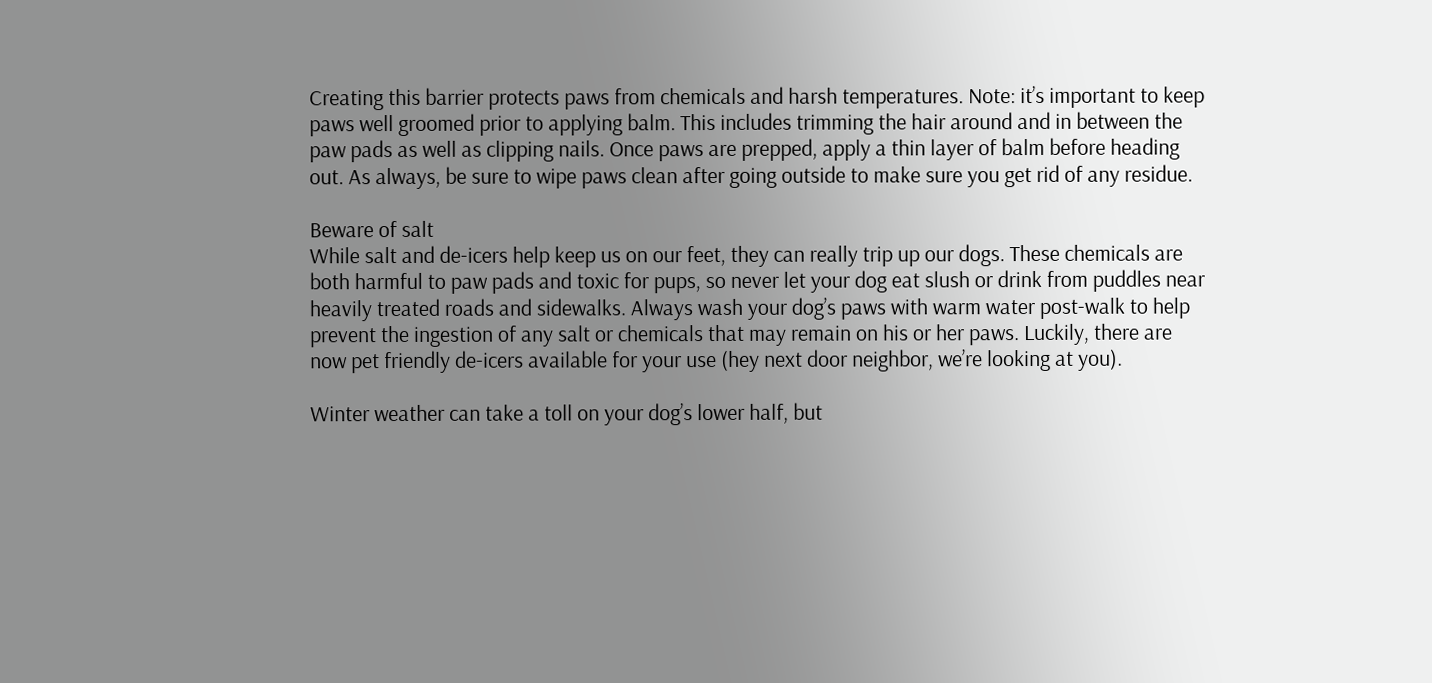Creating this barrier protects paws from chemicals and harsh temperatures. Note: it’s important to keep paws well groomed prior to applying balm. This includes trimming the hair around and in between the paw pads as well as clipping nails. Once paws are prepped, apply a thin layer of balm before heading out. As always, be sure to wipe paws clean after going outside to make sure you get rid of any residue.

Beware of salt
While salt and de-icers help keep us on our feet, they can really trip up our dogs. These chemicals are both harmful to paw pads and toxic for pups, so never let your dog eat slush or drink from puddles near heavily treated roads and sidewalks. Always wash your dog’s paws with warm water post-walk to help prevent the ingestion of any salt or chemicals that may remain on his or her paws. Luckily, there are now pet friendly de-icers available for your use (hey next door neighbor, we’re looking at you).

Winter weather can take a toll on your dog’s lower half, but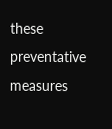these preventative measures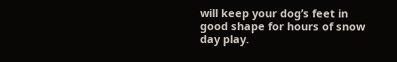will keep your dog’s feet in good shape for hours of snow day play.